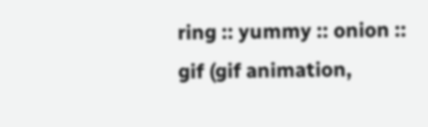ring :: yummy :: onion :: gif (gif animation,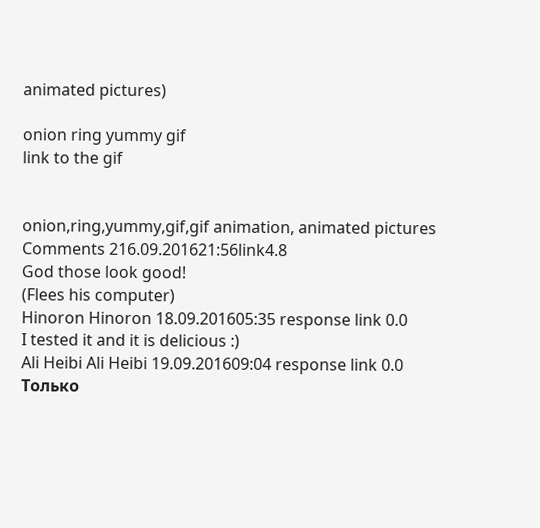animated pictures)

onion ring yummy gif
link to the gif


onion,ring,yummy,gif,gif animation, animated pictures
Comments 216.09.201621:56link4.8
God those look good!
(Flees his computer)
Hinoron Hinoron 18.09.201605:35 response link 0.0
I tested it and it is delicious :)
Ali Heibi Ali Heibi 19.09.201609:04 response link 0.0
Только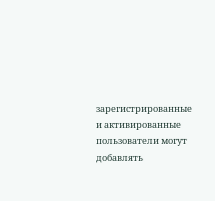зарегистрированные и активированные пользователи могут добавлять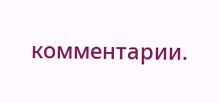комментарии.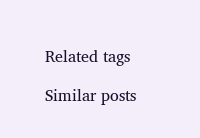Related tags

Similar posts